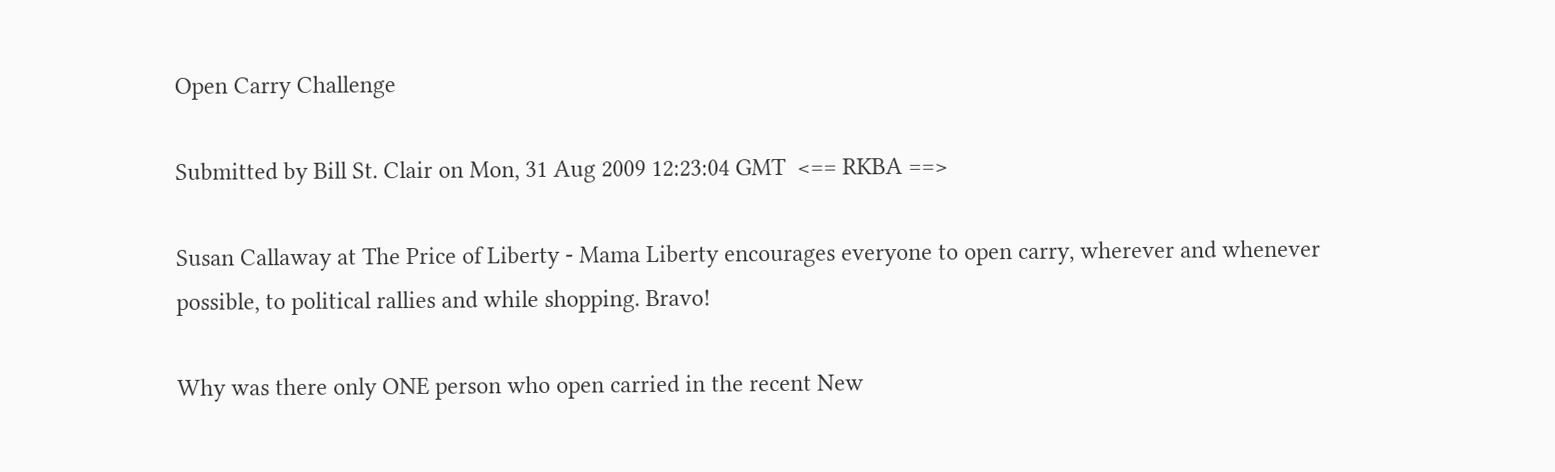Open Carry Challenge

Submitted by Bill St. Clair on Mon, 31 Aug 2009 12:23:04 GMT  <== RKBA ==>

Susan Callaway at The Price of Liberty - Mama Liberty encourages everyone to open carry, wherever and whenever possible, to political rallies and while shopping. Bravo!

Why was there only ONE person who open carried in the recent New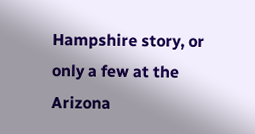Hampshire story, or only a few at the Arizona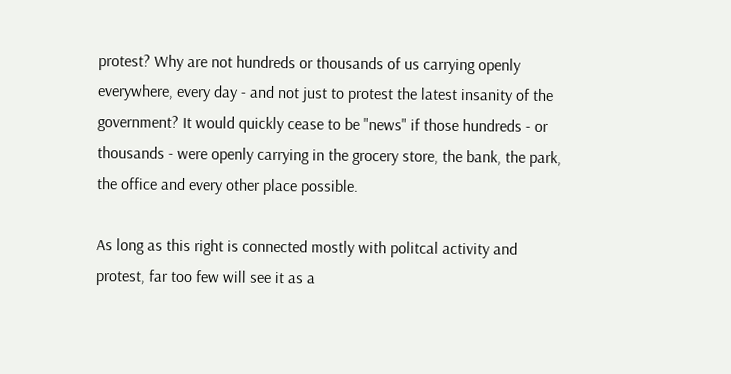protest? Why are not hundreds or thousands of us carrying openly everywhere, every day - and not just to protest the latest insanity of the government? It would quickly cease to be "news" if those hundreds - or thousands - were openly carrying in the grocery store, the bank, the park, the office and every other place possible.

As long as this right is connected mostly with politcal activity and protest, far too few will see it as a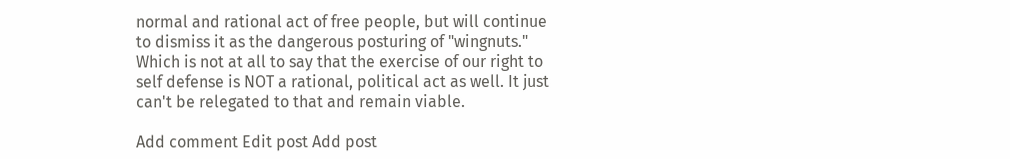normal and rational act of free people, but will continue to dismiss it as the dangerous posturing of "wingnuts." Which is not at all to say that the exercise of our right to self defense is NOT a rational, political act as well. It just can't be relegated to that and remain viable.

Add comment Edit post Add post